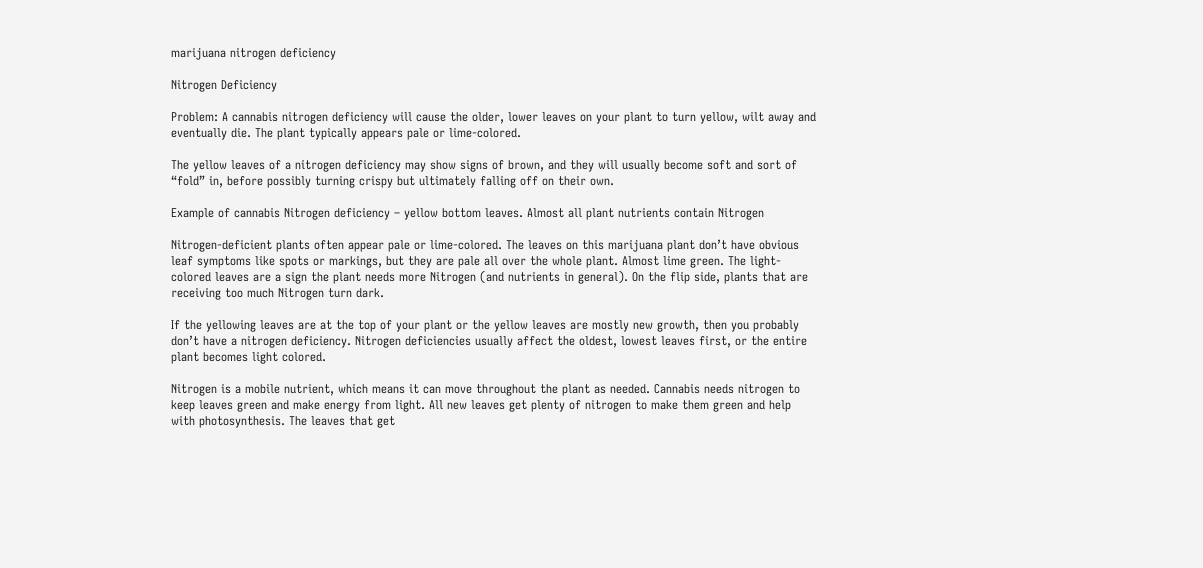marijuana nitrogen deficiency

Nitrogen Deficiency

Problem: A cannabis nitrogen deficiency will cause the older, lower leaves on your plant to turn yellow, wilt away and eventually die. The plant typically appears pale or lime-colored.

The yellow leaves of a nitrogen deficiency may show signs of brown, and they will usually become soft and sort of “fold” in, before possibly turning crispy but ultimately falling off on their own.

Example of cannabis Nitrogen deficiency – yellow bottom leaves. Almost all plant nutrients contain Nitrogen

Nitrogen-deficient plants often appear pale or lime-colored. The leaves on this marijuana plant don’t have obvious leaf symptoms like spots or markings, but they are pale all over the whole plant. Almost lime green. The light-colored leaves are a sign the plant needs more Nitrogen (and nutrients in general). On the flip side, plants that are receiving too much Nitrogen turn dark.

If the yellowing leaves are at the top of your plant or the yellow leaves are mostly new growth, then you probably don’t have a nitrogen deficiency. Nitrogen deficiencies usually affect the oldest, lowest leaves first, or the entire plant becomes light colored.

Nitrogen is a mobile nutrient, which means it can move throughout the plant as needed. Cannabis needs nitrogen to keep leaves green and make energy from light. All new leaves get plenty of nitrogen to make them green and help with photosynthesis. The leaves that get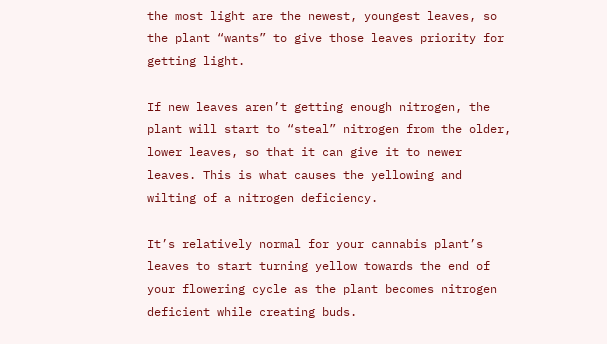the most light are the newest, youngest leaves, so the plant “wants” to give those leaves priority for getting light.

If new leaves aren’t getting enough nitrogen, the plant will start to “steal” nitrogen from the older, lower leaves, so that it can give it to newer leaves. This is what causes the yellowing and wilting of a nitrogen deficiency.

It’s relatively normal for your cannabis plant’s leaves to start turning yellow towards the end of your flowering cycle as the plant becomes nitrogen deficient while creating buds.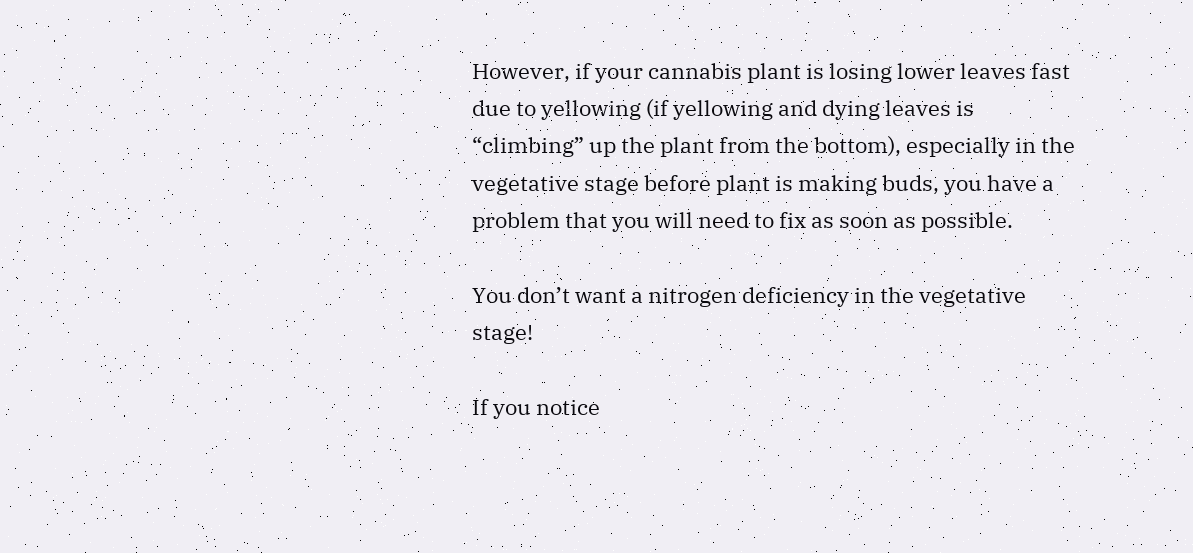However, if your cannabis plant is losing lower leaves fast due to yellowing (if yellowing and dying leaves is “climbing” up the plant from the bottom), especially in the vegetative stage before plant is making buds, you have a problem that you will need to fix as soon as possible.

You don’t want a nitrogen deficiency in the vegetative stage!

If you notice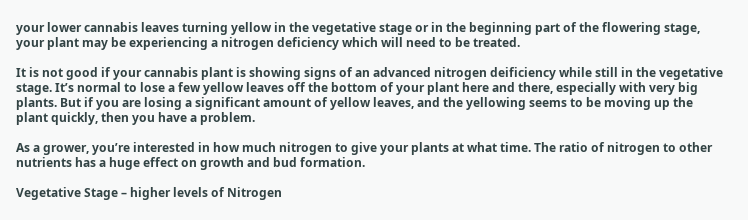your lower cannabis leaves turning yellow in the vegetative stage or in the beginning part of the flowering stage, your plant may be experiencing a nitrogen deficiency which will need to be treated.

It is not good if your cannabis plant is showing signs of an advanced nitrogen deificiency while still in the vegetative stage. It’s normal to lose a few yellow leaves off the bottom of your plant here and there, especially with very big plants. But if you are losing a significant amount of yellow leaves, and the yellowing seems to be moving up the plant quickly, then you have a problem.

As a grower, you’re interested in how much nitrogen to give your plants at what time. The ratio of nitrogen to other nutrients has a huge effect on growth and bud formation.

Vegetative Stage – higher levels of Nitrogen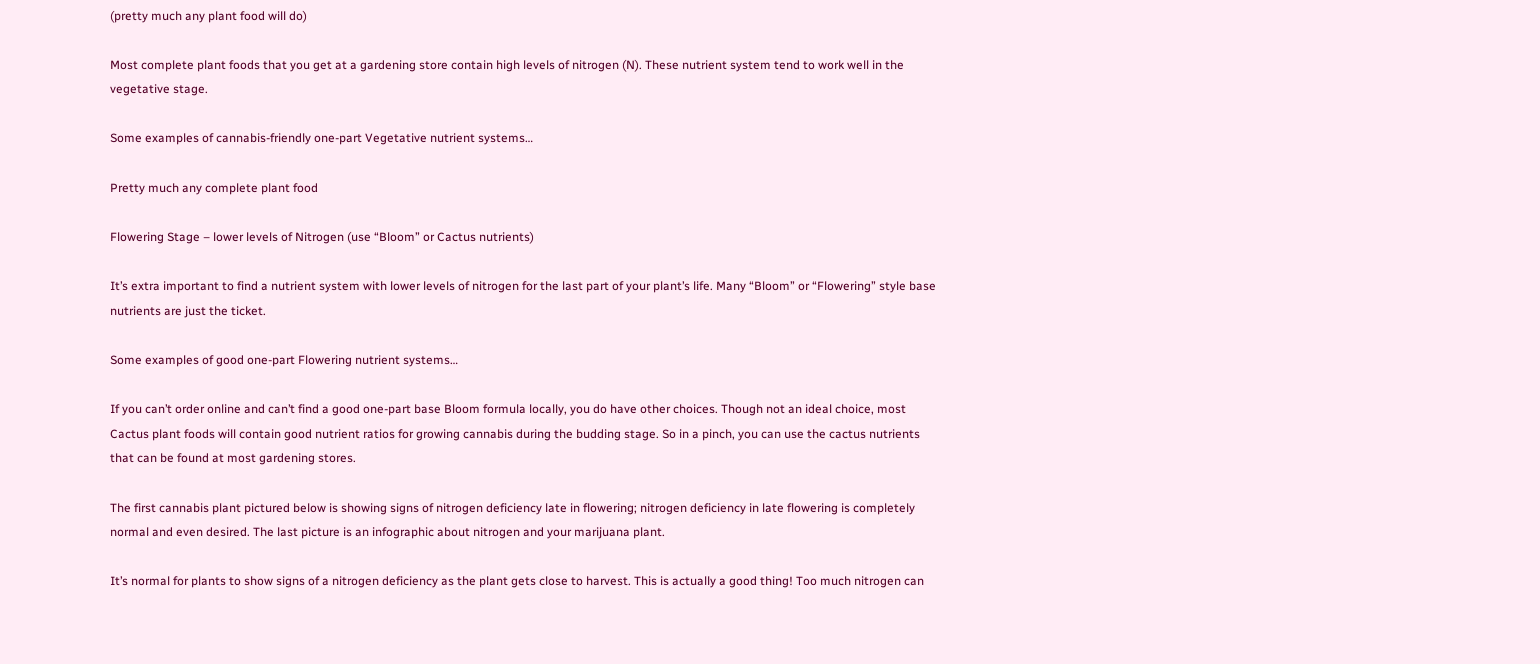(pretty much any plant food will do)

Most complete plant foods that you get at a gardening store contain high levels of nitrogen (N). These nutrient system tend to work well in the vegetative stage.

Some examples of cannabis-friendly one-part Vegetative nutrient systems…

Pretty much any complete plant food

Flowering Stage – lower levels of Nitrogen (use “Bloom” or Cactus nutrients)

It’s extra important to find a nutrient system with lower levels of nitrogen for the last part of your plant’s life. Many “Bloom” or “Flowering” style base nutrients are just the ticket.

Some examples of good one-part Flowering nutrient systems…

If you can’t order online and can’t find a good one-part base Bloom formula locally, you do have other choices. Though not an ideal choice, most Cactus plant foods will contain good nutrient ratios for growing cannabis during the budding stage. So in a pinch, you can use the cactus nutrients that can be found at most gardening stores.

The first cannabis plant pictured below is showing signs of nitrogen deficiency late in flowering; nitrogen deficiency in late flowering is completely normal and even desired. The last picture is an infographic about nitrogen and your marijuana plant.

It’s normal for plants to show signs of a nitrogen deficiency as the plant gets close to harvest. This is actually a good thing! Too much nitrogen can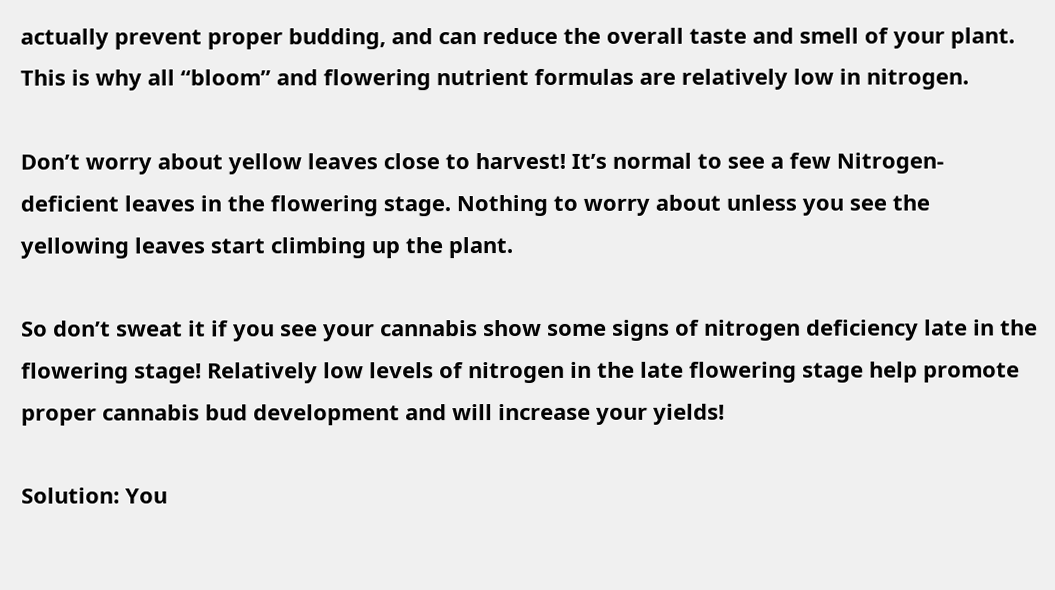actually prevent proper budding, and can reduce the overall taste and smell of your plant. This is why all “bloom” and flowering nutrient formulas are relatively low in nitrogen.

Don’t worry about yellow leaves close to harvest! It’s normal to see a few Nitrogen-deficient leaves in the flowering stage. Nothing to worry about unless you see the yellowing leaves start climbing up the plant.

So don’t sweat it if you see your cannabis show some signs of nitrogen deficiency late in the flowering stage! Relatively low levels of nitrogen in the late flowering stage help promote proper cannabis bud development and will increase your yields!

Solution: You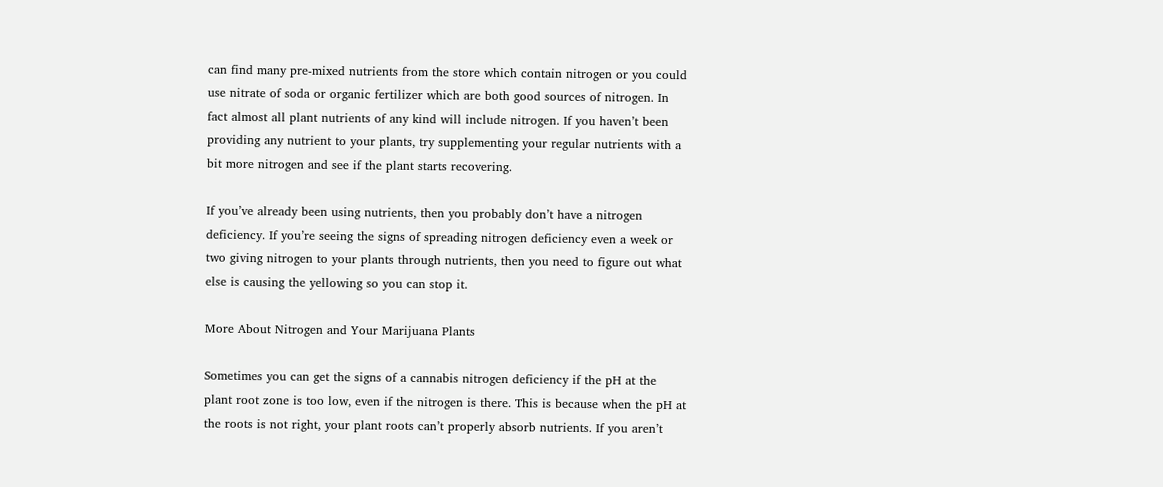can find many pre-mixed nutrients from the store which contain nitrogen or you could use nitrate of soda or organic fertilizer which are both good sources of nitrogen. In fact almost all plant nutrients of any kind will include nitrogen. If you haven’t been providing any nutrient to your plants, try supplementing your regular nutrients with a bit more nitrogen and see if the plant starts recovering.

If you’ve already been using nutrients, then you probably don’t have a nitrogen deficiency. If you’re seeing the signs of spreading nitrogen deficiency even a week or two giving nitrogen to your plants through nutrients, then you need to figure out what else is causing the yellowing so you can stop it.

More About Nitrogen and Your Marijuana Plants

Sometimes you can get the signs of a cannabis nitrogen deficiency if the pH at the plant root zone is too low, even if the nitrogen is there. This is because when the pH at the roots is not right, your plant roots can’t properly absorb nutrients. If you aren’t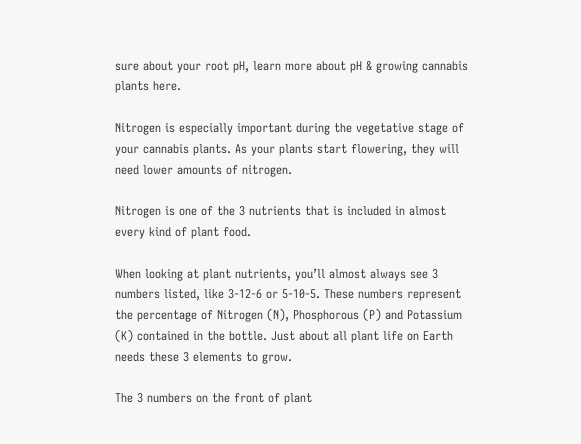sure about your root pH, learn more about pH & growing cannabis plants here.

Nitrogen is especially important during the vegetative stage of your cannabis plants. As your plants start flowering, they will need lower amounts of nitrogen.

Nitrogen is one of the 3 nutrients that is included in almost every kind of plant food.

When looking at plant nutrients, you’ll almost always see 3 numbers listed, like 3-12-6 or 5-10-5. These numbers represent the percentage of Nitrogen (N), Phosphorous (P) and Potassium (K) contained in the bottle. Just about all plant life on Earth needs these 3 elements to grow.

The 3 numbers on the front of plant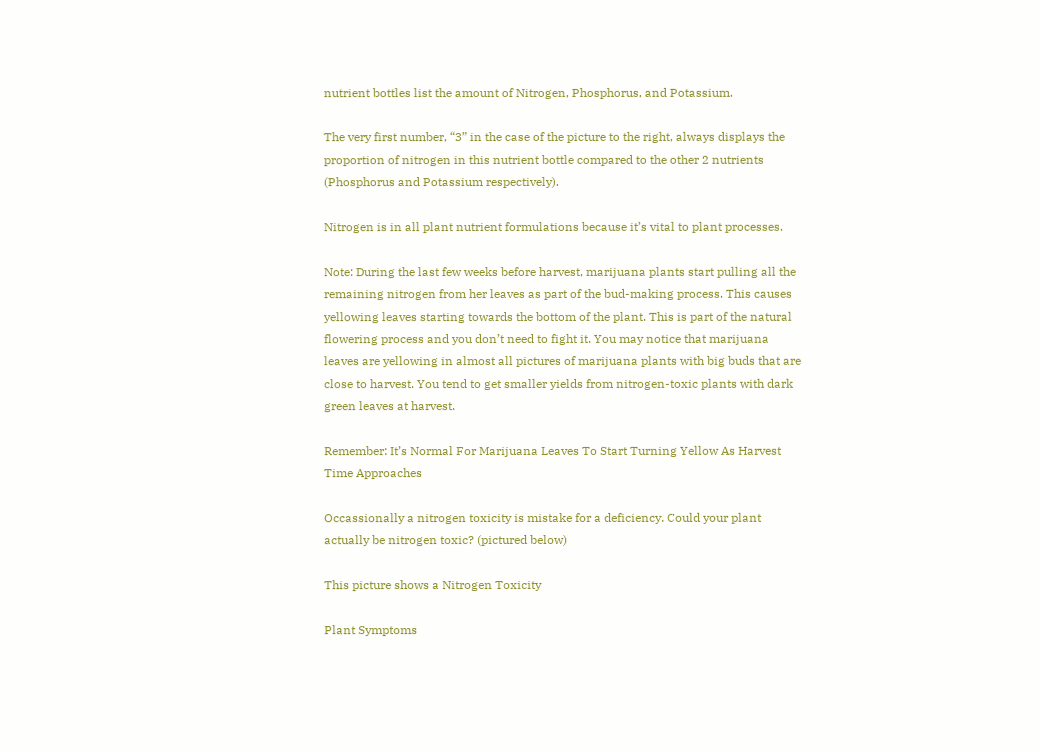nutrient bottles list the amount of Nitrogen, Phosphorus, and Potassium.

The very first number, “3” in the case of the picture to the right, always displays the proportion of nitrogen in this nutrient bottle compared to the other 2 nutrients (Phosphorus and Potassium respectively).

Nitrogen is in all plant nutrient formulations because it’s vital to plant processes.

Note: During the last few weeks before harvest, marijuana plants start pulling all the remaining nitrogen from her leaves as part of the bud-making process. This causes yellowing leaves starting towards the bottom of the plant. This is part of the natural flowering process and you don’t need to fight it. You may notice that marijuana leaves are yellowing in almost all pictures of marijuana plants with big buds that are close to harvest. You tend to get smaller yields from nitrogen-toxic plants with dark green leaves at harvest.

Remember: It’s Normal For Marijuana Leaves To Start Turning Yellow As Harvest Time Approaches

Occassionally a nitrogen toxicity is mistake for a deficiency. Could your plant actually be nitrogen toxic? (pictured below)

This picture shows a Nitrogen Toxicity

Plant Symptoms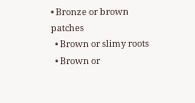• Bronze or brown patches
  • Brown or slimy roots
  • Brown or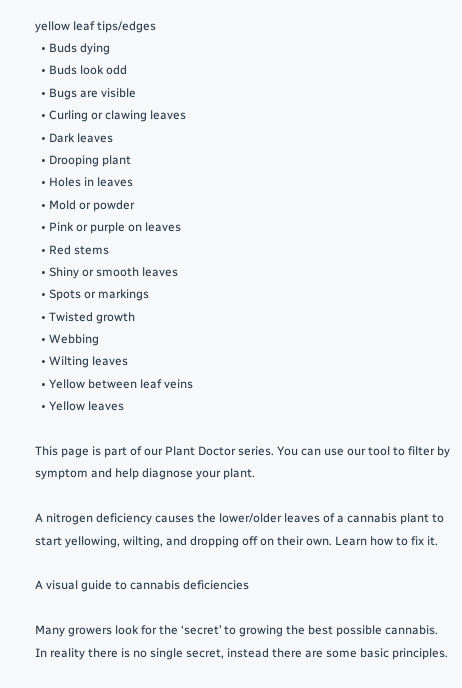yellow leaf tips/edges
  • Buds dying
  • Buds look odd
  • Bugs are visible
  • Curling or clawing leaves
  • Dark leaves
  • Drooping plant
  • Holes in leaves
  • Mold or powder
  • Pink or purple on leaves
  • Red stems
  • Shiny or smooth leaves
  • Spots or markings
  • Twisted growth
  • Webbing
  • Wilting leaves
  • Yellow between leaf veins
  • Yellow leaves

This page is part of our Plant Doctor series. You can use our tool to filter by symptom and help diagnose your plant.

A nitrogen deficiency causes the lower/older leaves of a cannabis plant to start yellowing, wilting, and dropping off on their own. Learn how to fix it.

A visual guide to cannabis deficiencies

Many growers look for the ‘secret’ to growing the best possible cannabis. In reality there is no single secret, instead there are some basic principles.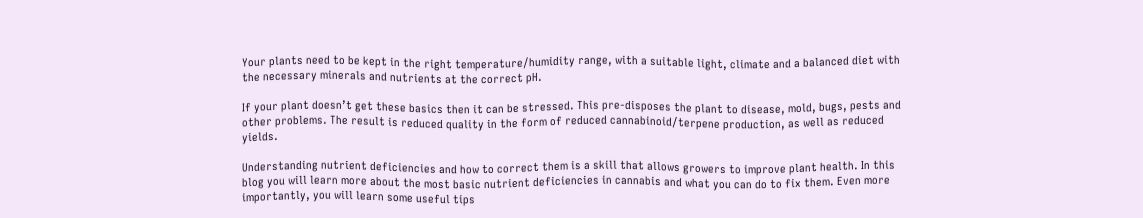Your plants need to be kept in the right temperature/humidity range, with a suitable light, climate and a balanced diet with the necessary minerals and nutrients at the correct pH.

If your plant doesn’t get these basics then it can be stressed. This pre-disposes the plant to disease, mold, bugs, pests and other problems. The result is reduced quality in the form of reduced cannabinoid/terpene production, as well as reduced yields.

Understanding nutrient deficiencies and how to correct them is a skill that allows growers to improve plant health. In this blog you will learn more about the most basic nutrient deficiencies in cannabis and what you can do to fix them. Even more importantly, you will learn some useful tips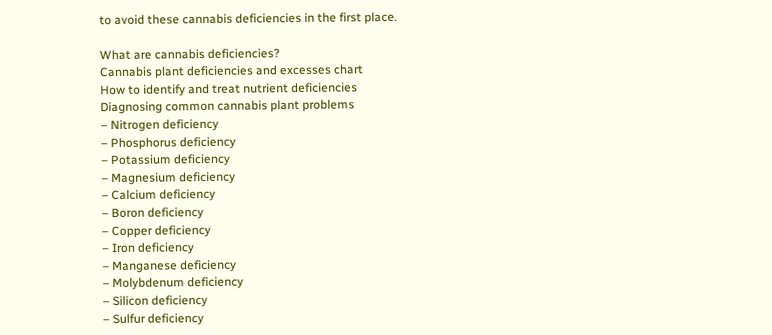to avoid these cannabis deficiencies in the first place.

What are cannabis deficiencies?
Cannabis plant deficiencies and excesses chart
How to identify and treat nutrient deficiencies
Diagnosing common cannabis plant problems
– Nitrogen deficiency
– Phosphorus deficiency
– Potassium deficiency
– Magnesium deficiency
– Calcium deficiency
– Boron deficiency
– Copper deficiency
– Iron deficiency
– Manganese deficiency
– Molybdenum deficiency
– Silicon deficiency
– Sulfur deficiency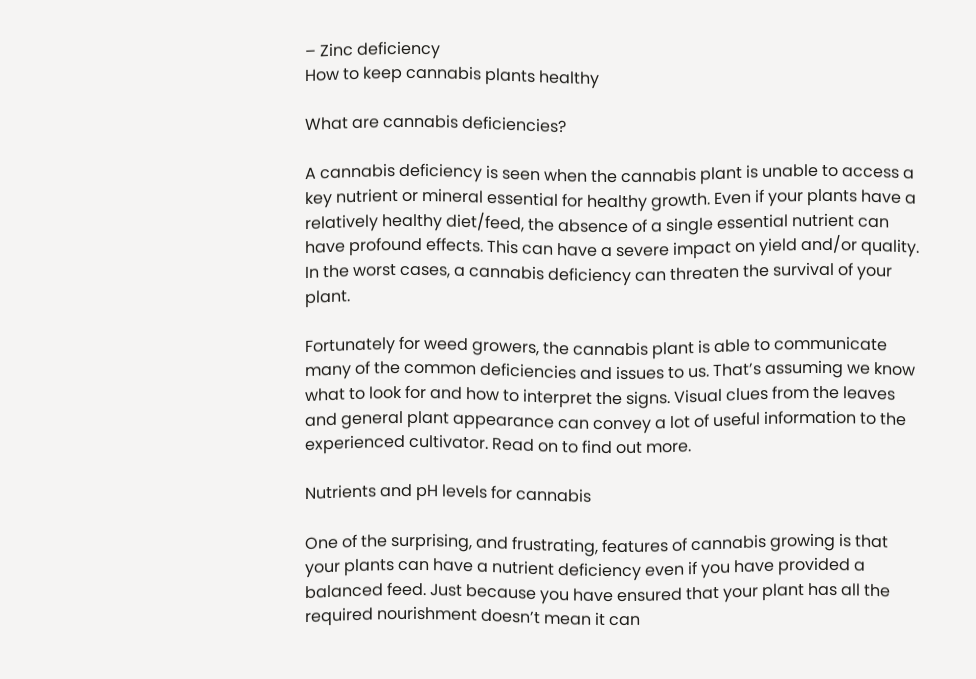– Zinc deficiency
How to keep cannabis plants healthy

What are cannabis deficiencies?

A cannabis deficiency is seen when the cannabis plant is unable to access a key nutrient or mineral essential for healthy growth. Even if your plants have a relatively healthy diet/feed, the absence of a single essential nutrient can have profound effects. This can have a severe impact on yield and/or quality. In the worst cases, a cannabis deficiency can threaten the survival of your plant.

Fortunately for weed growers, the cannabis plant is able to communicate many of the common deficiencies and issues to us. That’s assuming we know what to look for and how to interpret the signs. Visual clues from the leaves and general plant appearance can convey a lot of useful information to the experienced cultivator. Read on to find out more.

Nutrients and pH levels for cannabis

One of the surprising, and frustrating, features of cannabis growing is that your plants can have a nutrient deficiency even if you have provided a balanced feed. Just because you have ensured that your plant has all the required nourishment doesn’t mean it can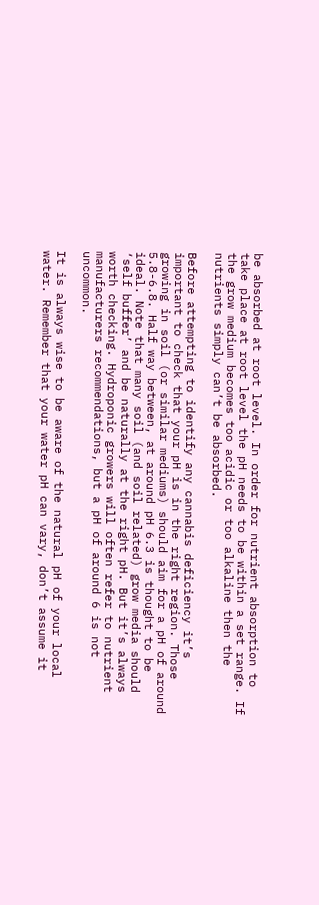be absorbed at root level. In order for nutrient absorption to take place at root level the pH needs to be within a set range. If the grow medium becomes too acidic or too alkaline then the nutrients simply can’t be absorbed.

Before attempting to identify any cannabis deficiency it’s important to check that your pH is in the right region. Those growing in soil (or similar mediums) should aim for a pH of around 5.8-6.8. Half way between, at around pH 6.3 is thought to be ideal. Note that many soil (and soil related) grow media should ‘self buffer’ and be naturally at the right pH. But it’s always worth checking. Hydroponic growers will often refer to nutrient manufacturers recommendations, but a pH of around 6 is not uncommon.

It is always wise to be aware of the natural pH of your local water. Remember that your water pH can vary, don’t assume it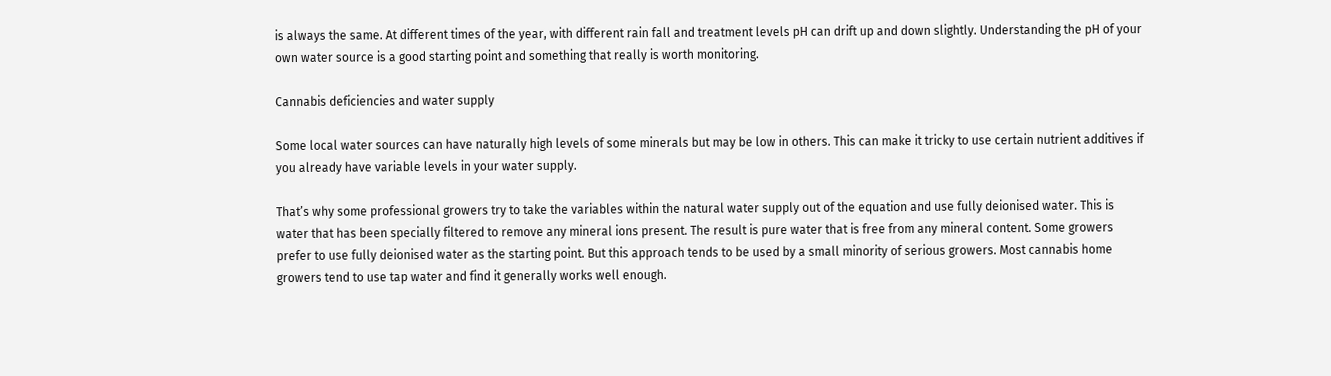is always the same. At different times of the year, with different rain fall and treatment levels pH can drift up and down slightly. Understanding the pH of your own water source is a good starting point and something that really is worth monitoring.

Cannabis deficiencies and water supply

Some local water sources can have naturally high levels of some minerals but may be low in others. This can make it tricky to use certain nutrient additives if you already have variable levels in your water supply.

That’s why some professional growers try to take the variables within the natural water supply out of the equation and use fully deionised water. This is water that has been specially filtered to remove any mineral ions present. The result is pure water that is free from any mineral content. Some growers prefer to use fully deionised water as the starting point. But this approach tends to be used by a small minority of serious growers. Most cannabis home growers tend to use tap water and find it generally works well enough.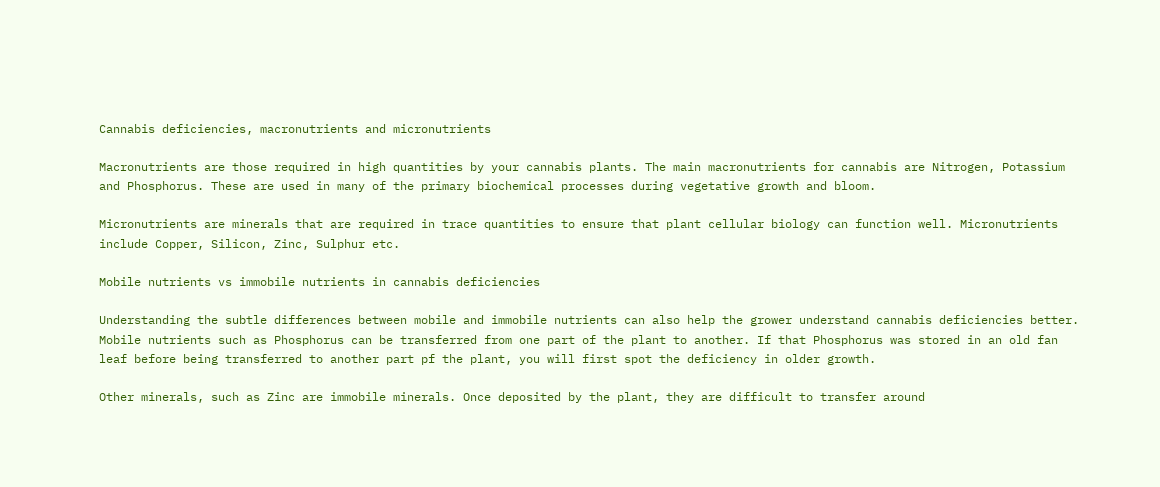Cannabis deficiencies, macronutrients and micronutrients

Macronutrients are those required in high quantities by your cannabis plants. The main macronutrients for cannabis are Nitrogen, Potassium and Phosphorus. These are used in many of the primary biochemical processes during vegetative growth and bloom.

Micronutrients are minerals that are required in trace quantities to ensure that plant cellular biology can function well. Micronutrients include Copper, Silicon, Zinc, Sulphur etc.

Mobile nutrients vs immobile nutrients in cannabis deficiencies

Understanding the subtle differences between mobile and immobile nutrients can also help the grower understand cannabis deficiencies better. Mobile nutrients such as Phosphorus can be transferred from one part of the plant to another. If that Phosphorus was stored in an old fan leaf before being transferred to another part pf the plant, you will first spot the deficiency in older growth.

Other minerals, such as Zinc are immobile minerals. Once deposited by the plant, they are difficult to transfer around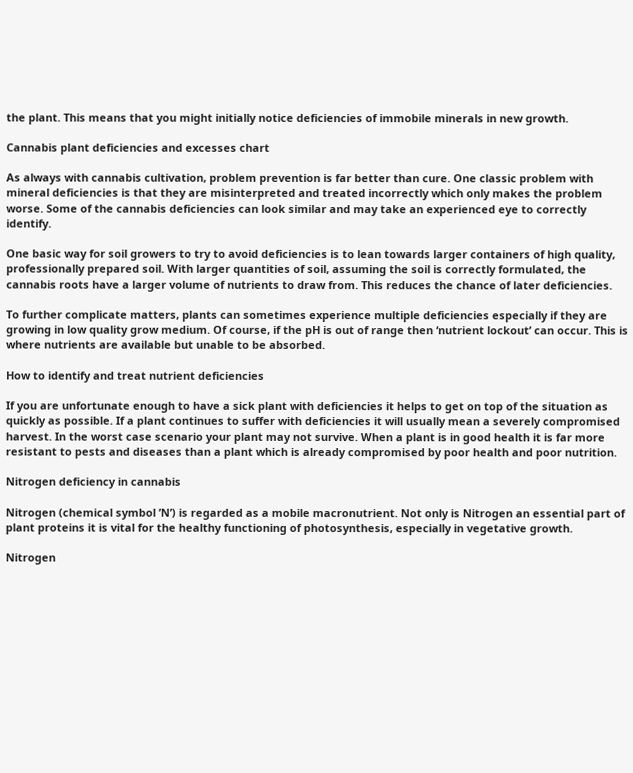the plant. This means that you might initially notice deficiencies of immobile minerals in new growth.

Cannabis plant deficiencies and excesses chart

As always with cannabis cultivation, problem prevention is far better than cure. One classic problem with mineral deficiencies is that they are misinterpreted and treated incorrectly which only makes the problem worse. Some of the cannabis deficiencies can look similar and may take an experienced eye to correctly identify.

One basic way for soil growers to try to avoid deficiencies is to lean towards larger containers of high quality, professionally prepared soil. With larger quantities of soil, assuming the soil is correctly formulated, the cannabis roots have a larger volume of nutrients to draw from. This reduces the chance of later deficiencies.

To further complicate matters, plants can sometimes experience multiple deficiencies especially if they are growing in low quality grow medium. Of course, if the pH is out of range then ‘nutrient lockout’ can occur. This is where nutrients are available but unable to be absorbed.

How to identify and treat nutrient deficiencies

If you are unfortunate enough to have a sick plant with deficiencies it helps to get on top of the situation as quickly as possible. If a plant continues to suffer with deficiencies it will usually mean a severely compromised harvest. In the worst case scenario your plant may not survive. When a plant is in good health it is far more resistant to pests and diseases than a plant which is already compromised by poor health and poor nutrition.

Nitrogen deficiency in cannabis

Nitrogen (chemical symbol ’N’) is regarded as a mobile macronutrient. Not only is Nitrogen an essential part of plant proteins it is vital for the healthy functioning of photosynthesis, especially in vegetative growth.

Nitrogen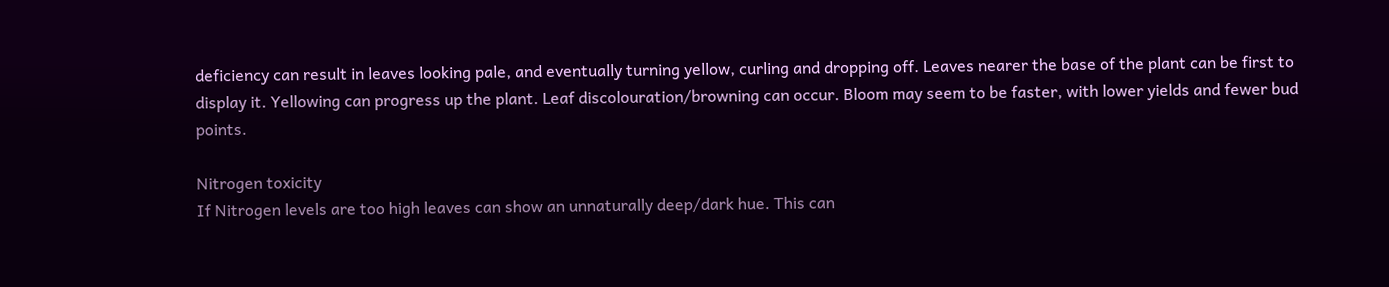deficiency can result in leaves looking pale, and eventually turning yellow, curling and dropping off. Leaves nearer the base of the plant can be first to display it. Yellowing can progress up the plant. Leaf discolouration/browning can occur. Bloom may seem to be faster, with lower yields and fewer bud points.

Nitrogen toxicity
If Nitrogen levels are too high leaves can show an unnaturally deep/dark hue. This can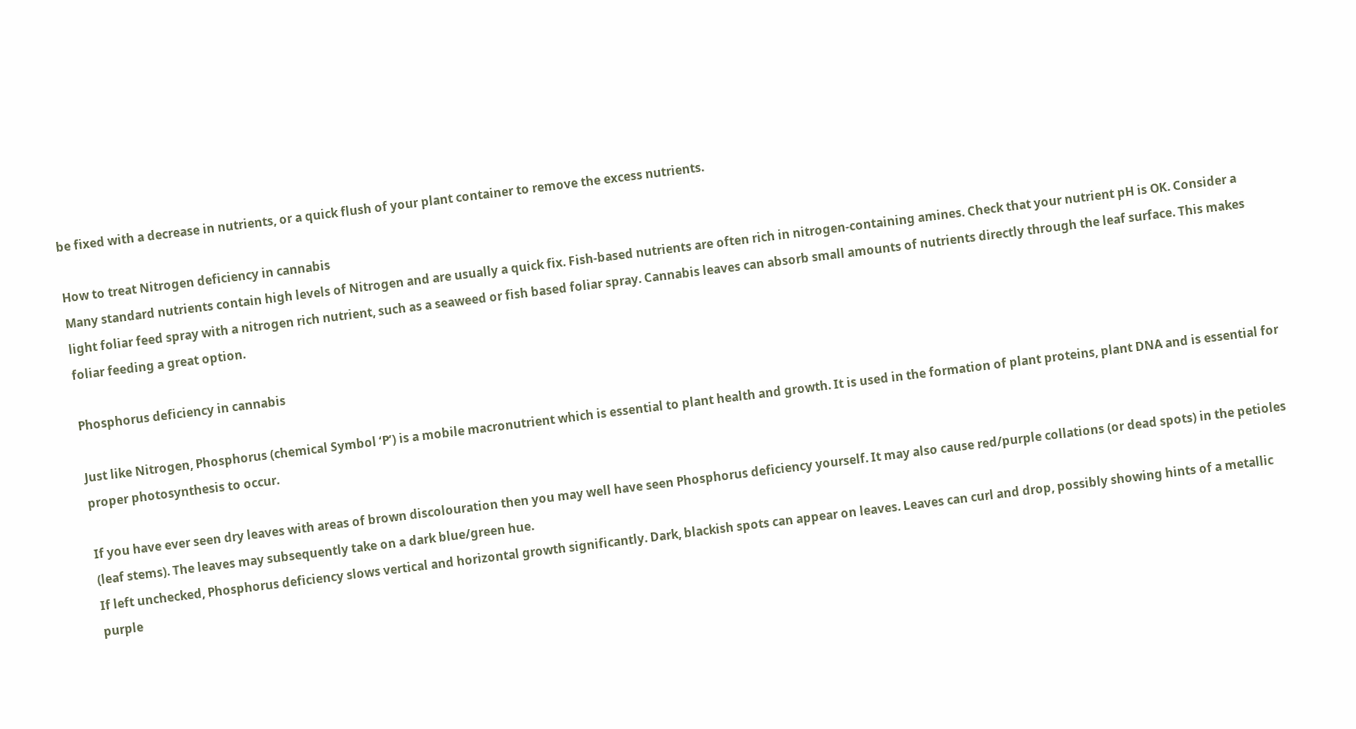be fixed with a decrease in nutrients, or a quick flush of your plant container to remove the excess nutrients.

How to treat Nitrogen deficiency in cannabis
Many standard nutrients contain high levels of Nitrogen and are usually a quick fix. Fish-based nutrients are often rich in nitrogen-containing amines. Check that your nutrient pH is OK. Consider a light foliar feed spray with a nitrogen rich nutrient, such as a seaweed or fish based foliar spray. Cannabis leaves can absorb small amounts of nutrients directly through the leaf surface. This makes foliar feeding a great option.

Phosphorus deficiency in cannabis

Just like Nitrogen, Phosphorus (chemical Symbol ‘P’) is a mobile macronutrient which is essential to plant health and growth. It is used in the formation of plant proteins, plant DNA and is essential for proper photosynthesis to occur.

If you have ever seen dry leaves with areas of brown discolouration then you may well have seen Phosphorus deficiency yourself. It may also cause red/purple collations (or dead spots) in the petioles (leaf stems). The leaves may subsequently take on a dark blue/green hue.
If left unchecked, Phosphorus deficiency slows vertical and horizontal growth significantly. Dark, blackish spots can appear on leaves. Leaves can curl and drop, possibly showing hints of a metallic purple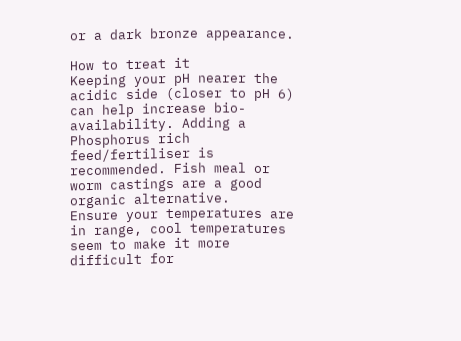or a dark bronze appearance.

How to treat it
Keeping your pH nearer the acidic side (closer to pH 6) can help increase bio-availability. Adding a Phosphorus rich feed/fertiliser is recommended. Fish meal or worm castings are a good organic alternative.
Ensure your temperatures are in range, cool temperatures seem to make it more difficult for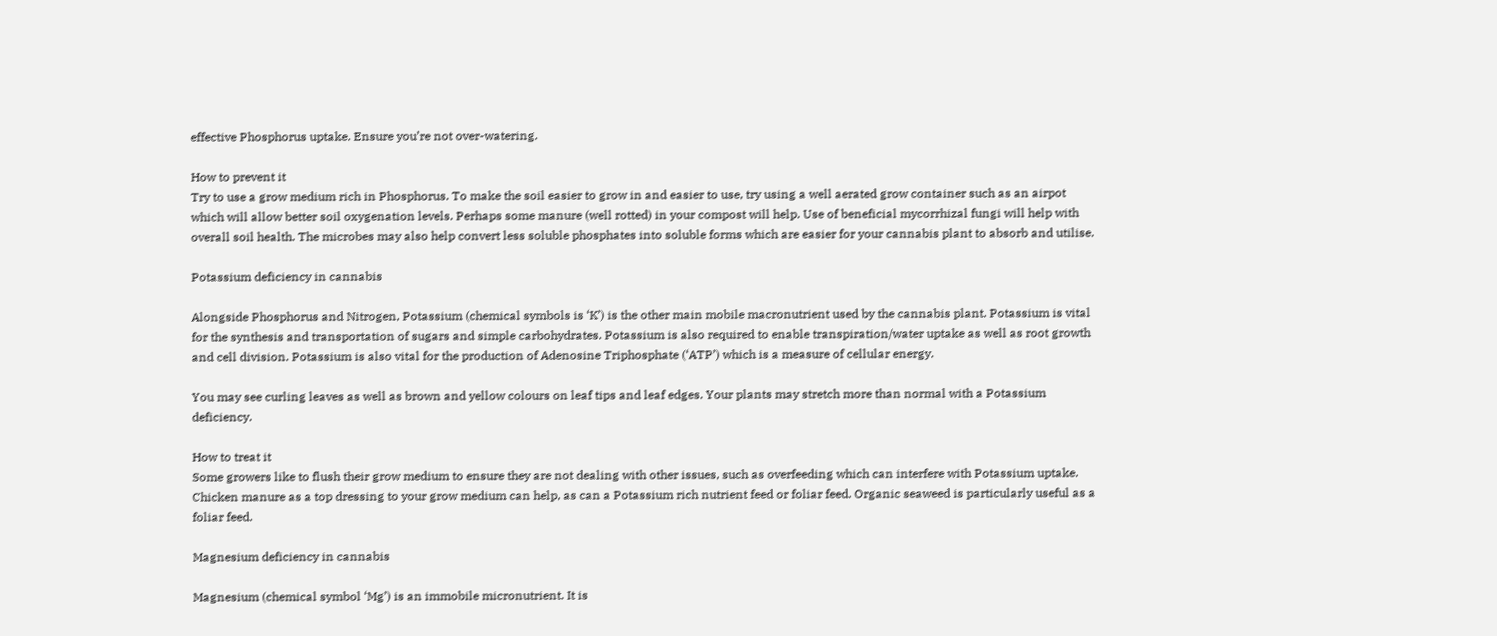effective Phosphorus uptake. Ensure you’re not over-watering.

How to prevent it
Try to use a grow medium rich in Phosphorus. To make the soil easier to grow in and easier to use, try using a well aerated grow container such as an airpot which will allow better soil oxygenation levels. Perhaps some manure (well rotted) in your compost will help. Use of beneficial mycorrhizal fungi will help with overall soil health. The microbes may also help convert less soluble phosphates into soluble forms which are easier for your cannabis plant to absorb and utilise.

Potassium deficiency in cannabis

Alongside Phosphorus and Nitrogen, Potassium (chemical symbols is ‘K’) is the other main mobile macronutrient used by the cannabis plant. Potassium is vital for the synthesis and transportation of sugars and simple carbohydrates. Potassium is also required to enable transpiration/water uptake as well as root growth and cell division. Potassium is also vital for the production of Adenosine Triphosphate (‘ATP’) which is a measure of cellular energy.

You may see curling leaves as well as brown and yellow colours on leaf tips and leaf edges. Your plants may stretch more than normal with a Potassium deficiency.

How to treat it
Some growers like to flush their grow medium to ensure they are not dealing with other issues, such as overfeeding which can interfere with Potassium uptake. Chicken manure as a top dressing to your grow medium can help, as can a Potassium rich nutrient feed or foliar feed. Organic seaweed is particularly useful as a foliar feed.

Magnesium deficiency in cannabis

Magnesium (chemical symbol ‘Mg’) is an immobile micronutrient. It is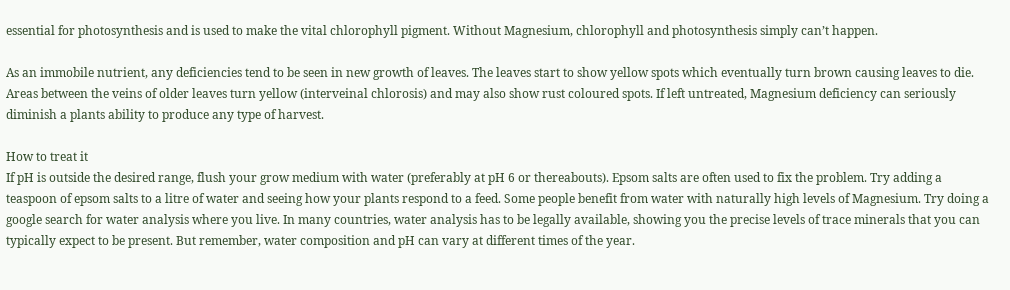essential for photosynthesis and is used to make the vital chlorophyll pigment. Without Magnesium, chlorophyll and photosynthesis simply can’t happen.

As an immobile nutrient, any deficiencies tend to be seen in new growth of leaves. The leaves start to show yellow spots which eventually turn brown causing leaves to die. Areas between the veins of older leaves turn yellow (interveinal chlorosis) and may also show rust coloured spots. If left untreated, Magnesium deficiency can seriously diminish a plants ability to produce any type of harvest.

How to treat it
If pH is outside the desired range, flush your grow medium with water (preferably at pH 6 or thereabouts). Epsom salts are often used to fix the problem. Try adding a teaspoon of epsom salts to a litre of water and seeing how your plants respond to a feed. Some people benefit from water with naturally high levels of Magnesium. Try doing a google search for water analysis where you live. In many countries, water analysis has to be legally available, showing you the precise levels of trace minerals that you can typically expect to be present. But remember, water composition and pH can vary at different times of the year.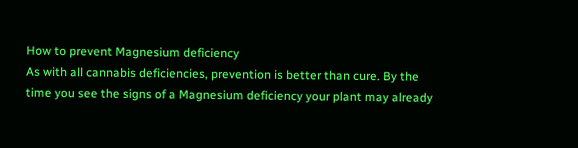How to prevent Magnesium deficiency
As with all cannabis deficiencies, prevention is better than cure. By the time you see the signs of a Magnesium deficiency your plant may already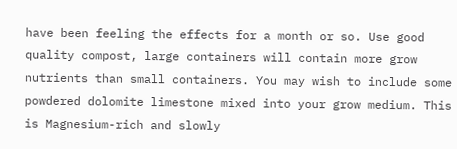have been feeling the effects for a month or so. Use good quality compost, large containers will contain more grow nutrients than small containers. You may wish to include some powdered dolomite limestone mixed into your grow medium. This is Magnesium-rich and slowly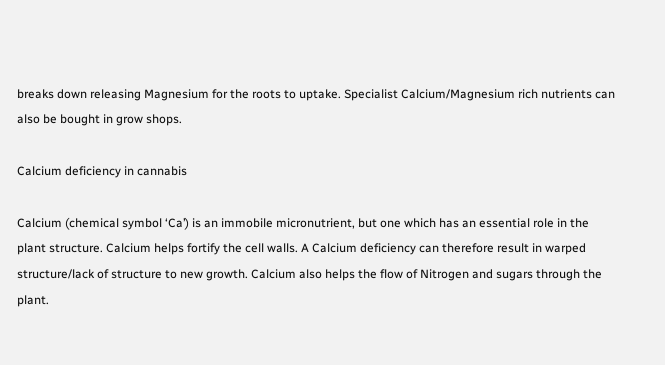breaks down releasing Magnesium for the roots to uptake. Specialist Calcium/Magnesium rich nutrients can also be bought in grow shops.

Calcium deficiency in cannabis

Calcium (chemical symbol ‘Ca’) is an immobile micronutrient, but one which has an essential role in the plant structure. Calcium helps fortify the cell walls. A Calcium deficiency can therefore result in warped structure/lack of structure to new growth. Calcium also helps the flow of Nitrogen and sugars through the plant.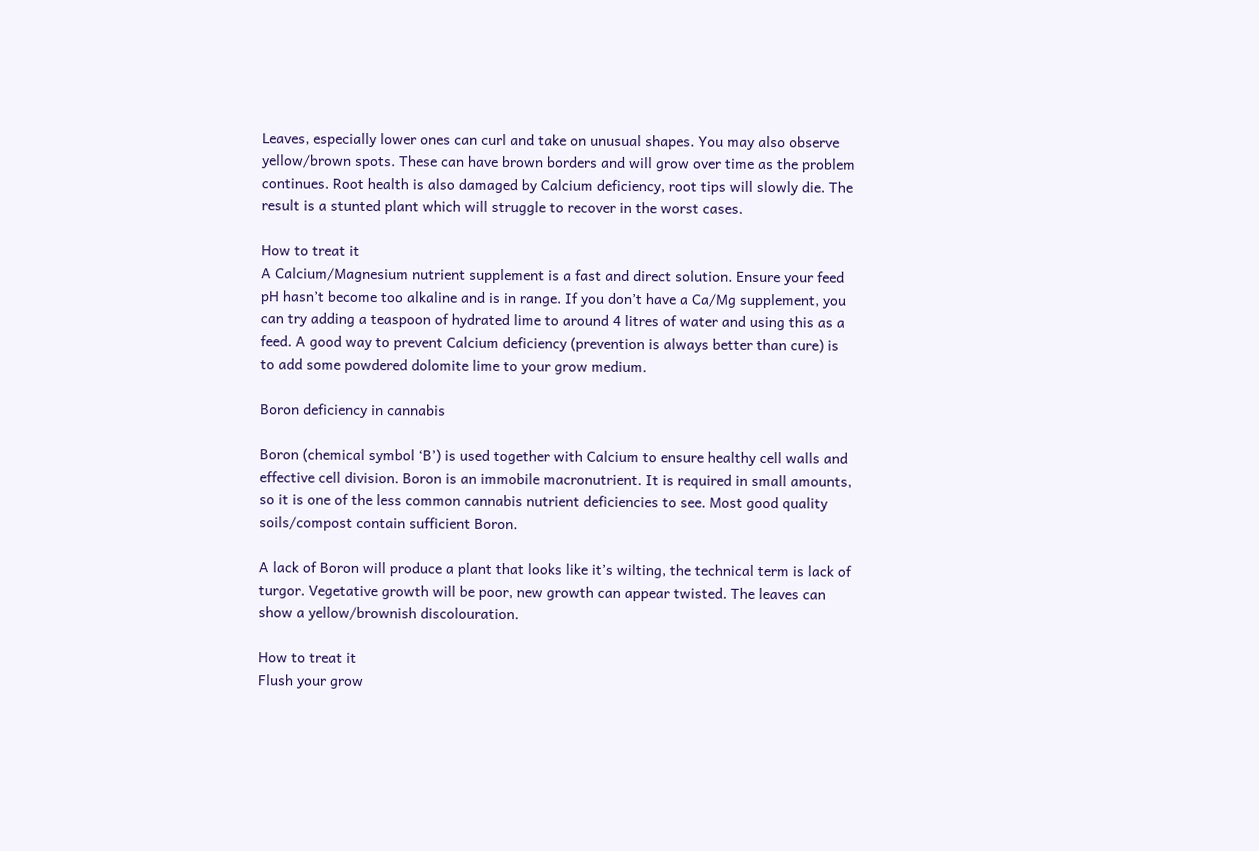Leaves, especially lower ones can curl and take on unusual shapes. You may also observe yellow/brown spots. These can have brown borders and will grow over time as the problem continues. Root health is also damaged by Calcium deficiency, root tips will slowly die. The result is a stunted plant which will struggle to recover in the worst cases.

How to treat it
A Calcium/Magnesium nutrient supplement is a fast and direct solution. Ensure your feed pH hasn’t become too alkaline and is in range. If you don’t have a Ca/Mg supplement, you can try adding a teaspoon of hydrated lime to around 4 litres of water and using this as a feed. A good way to prevent Calcium deficiency (prevention is always better than cure) is to add some powdered dolomite lime to your grow medium.

Boron deficiency in cannabis

Boron (chemical symbol ‘B’) is used together with Calcium to ensure healthy cell walls and effective cell division. Boron is an immobile macronutrient. It is required in small amounts, so it is one of the less common cannabis nutrient deficiencies to see. Most good quality soils/compost contain sufficient Boron.

A lack of Boron will produce a plant that looks like it’s wilting, the technical term is lack of turgor. Vegetative growth will be poor, new growth can appear twisted. The leaves can show a yellow/brownish discolouration.

How to treat it
Flush your grow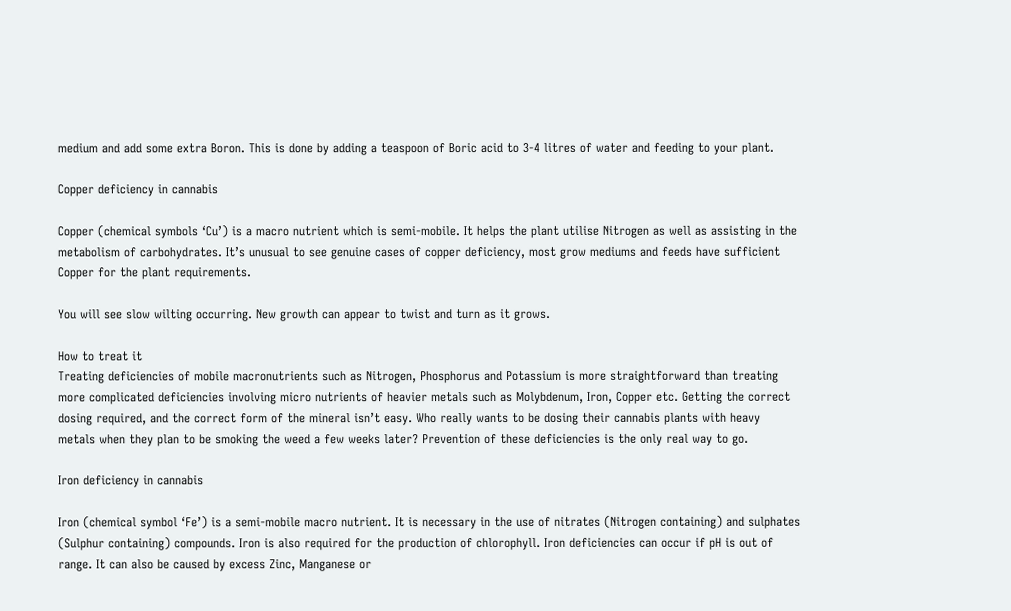medium and add some extra Boron. This is done by adding a teaspoon of Boric acid to 3-4 litres of water and feeding to your plant.

Copper deficiency in cannabis

Copper (chemical symbols ‘Cu’) is a macro nutrient which is semi-mobile. It helps the plant utilise Nitrogen as well as assisting in the metabolism of carbohydrates. It’s unusual to see genuine cases of copper deficiency, most grow mediums and feeds have sufficient Copper for the plant requirements.

You will see slow wilting occurring. New growth can appear to twist and turn as it grows.

How to treat it
Treating deficiencies of mobile macronutrients such as Nitrogen, Phosphorus and Potassium is more straightforward than treating more complicated deficiencies involving micro nutrients of heavier metals such as Molybdenum, Iron, Copper etc. Getting the correct dosing required, and the correct form of the mineral isn’t easy. Who really wants to be dosing their cannabis plants with heavy metals when they plan to be smoking the weed a few weeks later? Prevention of these deficiencies is the only real way to go.

Iron deficiency in cannabis

Iron (chemical symbol ‘Fe’) is a semi-mobile macro nutrient. It is necessary in the use of nitrates (Nitrogen containing) and sulphates (Sulphur containing) compounds. Iron is also required for the production of chlorophyll. Iron deficiencies can occur if pH is out of range. It can also be caused by excess Zinc, Manganese or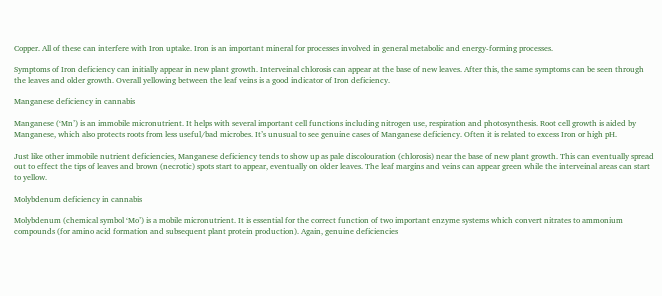Copper. All of these can interfere with Iron uptake. Iron is an important mineral for processes involved in general metabolic and energy-forming processes.

Symptoms of Iron deficiency can initially appear in new plant growth. Interveinal chlorosis can appear at the base of new leaves. After this, the same symptoms can be seen through the leaves and older growth. Overall yellowing between the leaf veins is a good indicator of Iron deficiency.

Manganese deficiency in cannabis

Manganese (‘Mn’) is an immobile micronutrient. It helps with several important cell functions including nitrogen use, respiration and photosynthesis. Root cell growth is aided by Manganese, which also protects roots from less useful/bad microbes. It’s unusual to see genuine cases of Manganese deficiency. Often it is related to excess Iron or high pH.

Just like other immobile nutrient deficiencies, Manganese deficiency tends to show up as pale discolouration (chlorosis) near the base of new plant growth. This can eventually spread out to effect the tips of leaves and brown (necrotic) spots start to appear, eventually on older leaves. The leaf margins and veins can appear green while the interveinal areas can start to yellow.

Molybdenum deficiency in cannabis

Molybdenum (chemical symbol ‘Mo’) is a mobile micronutrient. It is essential for the correct function of two important enzyme systems which convert nitrates to ammonium compounds (for amino acid formation and subsequent plant protein production). Again, genuine deficiencies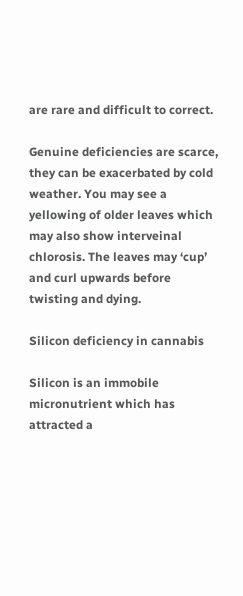are rare and difficult to correct.

Genuine deficiencies are scarce, they can be exacerbated by cold weather. You may see a yellowing of older leaves which may also show interveinal chlorosis. The leaves may ‘cup’ and curl upwards before twisting and dying.

Silicon deficiency in cannabis

Silicon is an immobile micronutrient which has attracted a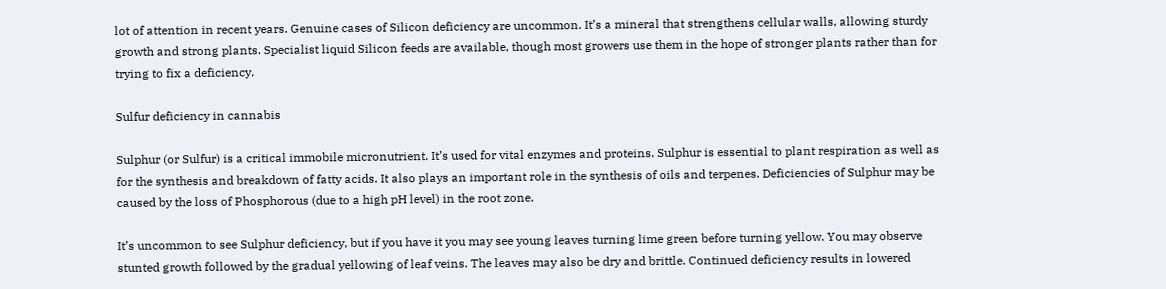lot of attention in recent years. Genuine cases of Silicon deficiency are uncommon. It’s a mineral that strengthens cellular walls, allowing sturdy growth and strong plants. Specialist liquid Silicon feeds are available, though most growers use them in the hope of stronger plants rather than for trying to fix a deficiency.

Sulfur deficiency in cannabis

Sulphur (or Sulfur) is a critical immobile micronutrient. It’s used for vital enzymes and proteins. Sulphur is essential to plant respiration as well as for the synthesis and breakdown of fatty acids. It also plays an important role in the synthesis of oils and terpenes. Deficiencies of Sulphur may be caused by the loss of Phosphorous (due to a high pH level) in the root zone.

It’s uncommon to see Sulphur deficiency, but if you have it you may see young leaves turning lime green before turning yellow. You may observe stunted growth followed by the gradual yellowing of leaf veins. The leaves may also be dry and brittle. Continued deficiency results in lowered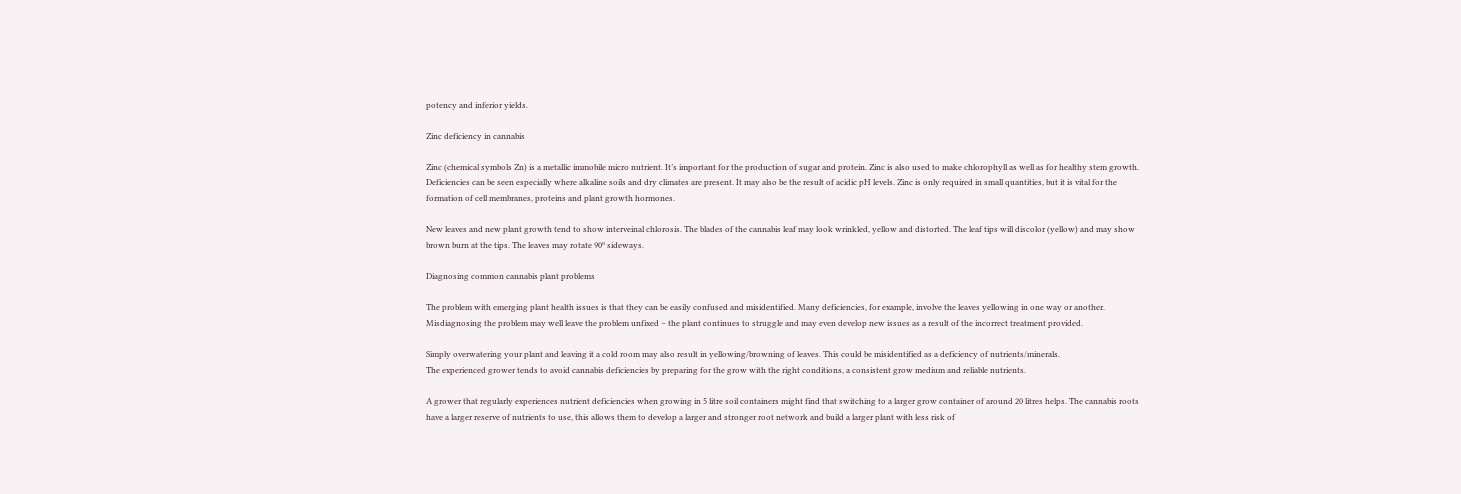potency and inferior yields.

Zinc deficiency in cannabis

Zinc (chemical symbols Zn) is a metallic immobile micro nutrient. It’s important for the production of sugar and protein. Zinc is also used to make chlorophyll as well as for healthy stem growth. Deficiencies can be seen especially where alkaline soils and dry climates are present. It may also be the result of acidic pH levels. Zinc is only required in small quantities, but it is vital for the formation of cell membranes, proteins and plant growth hormones.

New leaves and new plant growth tend to show interveinal chlorosis. The blades of the cannabis leaf may look wrinkled, yellow and distorted. The leaf tips will discolor (yellow) and may show brown burn at the tips. The leaves may rotate 90º sideways.

Diagnosing common cannabis plant problems

The problem with emerging plant health issues is that they can be easily confused and misidentified. Many deficiencies, for example, involve the leaves yellowing in one way or another. Misdiagnosing the problem may well leave the problem unfixed – the plant continues to struggle and may even develop new issues as a result of the incorrect treatment provided.

Simply overwatering your plant and leaving it a cold room may also result in yellowing/browning of leaves. This could be misidentified as a deficiency of nutrients/minerals.
The experienced grower tends to avoid cannabis deficiencies by preparing for the grow with the right conditions, a consistent grow medium and reliable nutrients.

A grower that regularly experiences nutrient deficiencies when growing in 5 litre soil containers might find that switching to a larger grow container of around 20 litres helps. The cannabis roots have a larger reserve of nutrients to use, this allows them to develop a larger and stronger root network and build a larger plant with less risk of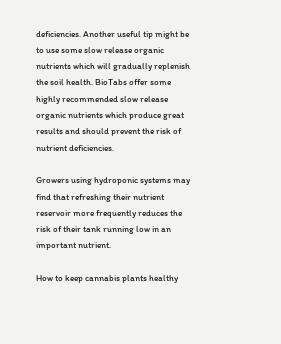deficiencies. Another useful tip might be to use some slow release organic nutrients which will gradually replenish the soil health. BioTabs offer some highly recommended slow release organic nutrients which produce great results and should prevent the risk of nutrient deficiencies.

Growers using hydroponic systems may find that refreshing their nutrient reservoir more frequently reduces the risk of their tank running low in an important nutrient.

How to keep cannabis plants healthy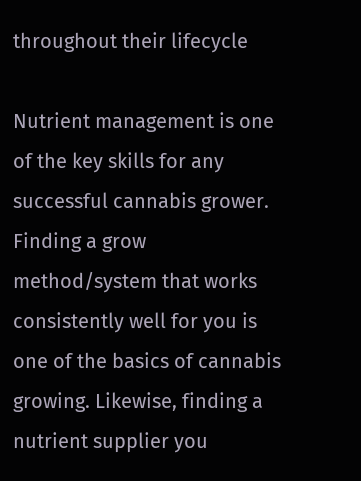throughout their lifecycle

Nutrient management is one of the key skills for any successful cannabis grower. Finding a grow method/system that works consistently well for you is one of the basics of cannabis growing. Likewise, finding a nutrient supplier you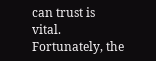can trust is vital. Fortunately, the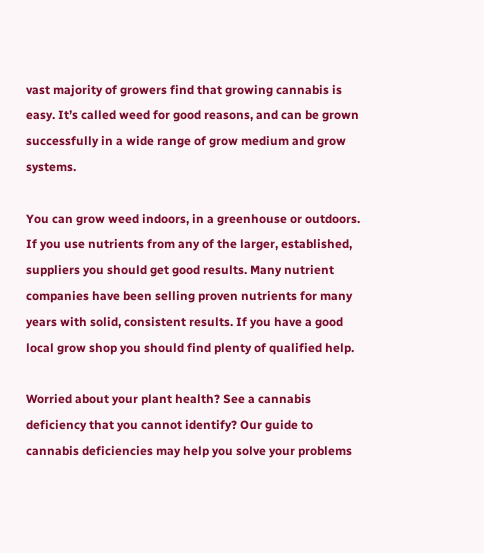vast majority of growers find that growing cannabis is easy. It’s called weed for good reasons, and can be grown successfully in a wide range of grow medium and grow systems.

You can grow weed indoors, in a greenhouse or outdoors. If you use nutrients from any of the larger, established, suppliers you should get good results. Many nutrient companies have been selling proven nutrients for many years with solid, consistent results. If you have a good local grow shop you should find plenty of qualified help.

Worried about your plant health? See a cannabis deficiency that you cannot identify? Our guide to cannabis deficiencies may help you solve your problems